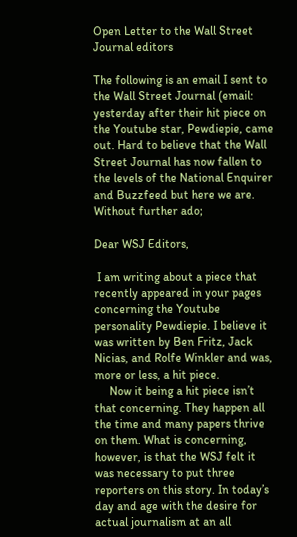Open Letter to the Wall Street Journal editors

The following is an email I sent to the Wall Street Journal (email: yesterday after their hit piece on the Youtube star, Pewdiepie, came out. Hard to believe that the Wall Street Journal has now fallen to the levels of the National Enquirer and Buzzfeed but here we are. Without further ado;

Dear WSJ Editors,

 I am writing about a piece that recently appeared in your pages concerning the Youtube personality Pewdiepie. I believe it was written by Ben Fritz, Jack Nicias, and Rolfe Winkler and was, more or less, a hit piece.
     Now it being a hit piece isn’t that concerning. They happen all the time and many papers thrive on them. What is concerning, however, is that the WSJ felt it was necessary to put three reporters on this story. In today’s day and age with the desire for actual journalism at an all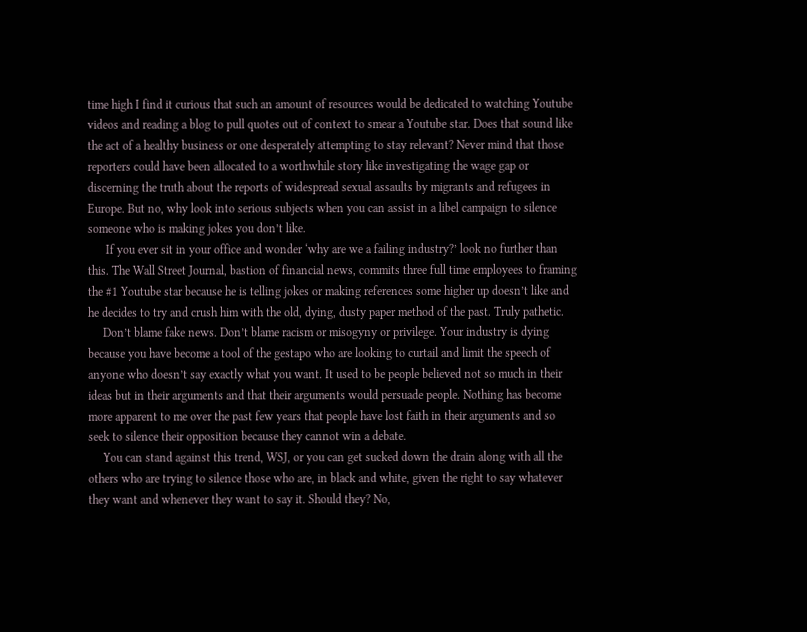time high I find it curious that such an amount of resources would be dedicated to watching Youtube videos and reading a blog to pull quotes out of context to smear a Youtube star. Does that sound like the act of a healthy business or one desperately attempting to stay relevant? Never mind that those reporters could have been allocated to a worthwhile story like investigating the wage gap or discerning the truth about the reports of widespread sexual assaults by migrants and refugees in Europe. But no, why look into serious subjects when you can assist in a libel campaign to silence someone who is making jokes you don’t like.
      If you ever sit in your office and wonder ‘why are we a failing industry?’ look no further than this. The Wall Street Journal, bastion of financial news, commits three full time employees to framing the #1 Youtube star because he is telling jokes or making references some higher up doesn’t like and he decides to try and crush him with the old, dying, dusty paper method of the past. Truly pathetic.
     Don’t blame fake news. Don’t blame racism or misogyny or privilege. Your industry is dying because you have become a tool of the gestapo who are looking to curtail and limit the speech of anyone who doesn’t say exactly what you want. It used to be people believed not so much in their ideas but in their arguments and that their arguments would persuade people. Nothing has become more apparent to me over the past few years that people have lost faith in their arguments and so seek to silence their opposition because they cannot win a debate.
     You can stand against this trend, WSJ, or you can get sucked down the drain along with all the others who are trying to silence those who are, in black and white, given the right to say whatever they want and whenever they want to say it. Should they? No,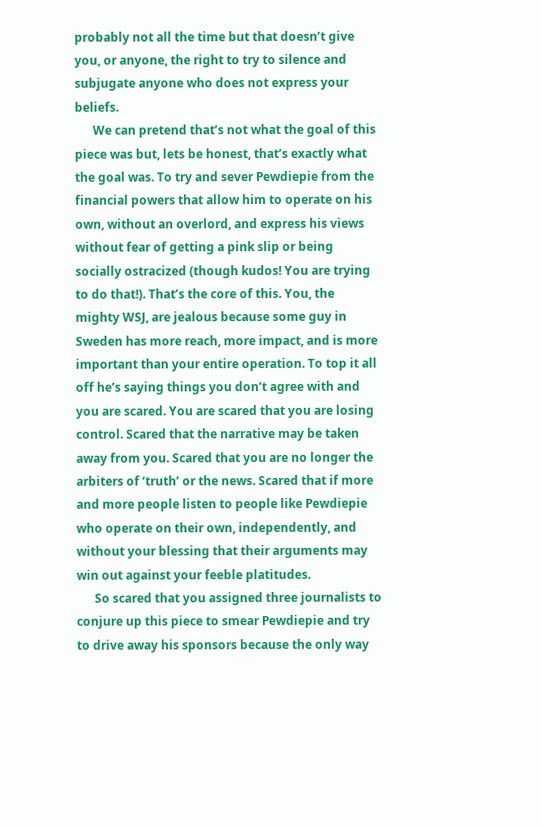probably not all the time but that doesn’t give you, or anyone, the right to try to silence and subjugate anyone who does not express your beliefs.
      We can pretend that’s not what the goal of this piece was but, lets be honest, that’s exactly what the goal was. To try and sever Pewdiepie from the financial powers that allow him to operate on his own, without an overlord, and express his views without fear of getting a pink slip or being socially ostracized (though kudos! You are trying to do that!). That’s the core of this. You, the mighty WSJ, are jealous because some guy in Sweden has more reach, more impact, and is more important than your entire operation. To top it all off he’s saying things you don’t agree with and you are scared. You are scared that you are losing control. Scared that the narrative may be taken away from you. Scared that you are no longer the arbiters of ‘truth’ or the news. Scared that if more and more people listen to people like Pewdiepie who operate on their own, independently, and without your blessing that their arguments may win out against your feeble platitudes.
      So scared that you assigned three journalists to conjure up this piece to smear Pewdiepie and try to drive away his sponsors because the only way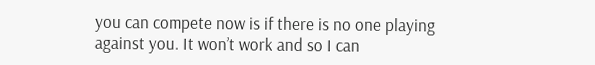you can compete now is if there is no one playing against you. It won’t work and so I can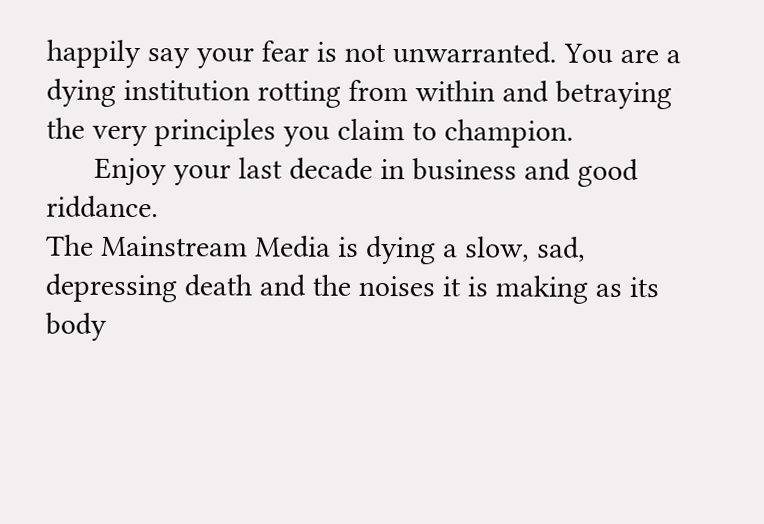happily say your fear is not unwarranted. You are a dying institution rotting from within and betraying the very principles you claim to champion.
      Enjoy your last decade in business and good riddance.
The Mainstream Media is dying a slow, sad, depressing death and the noises it is making as its body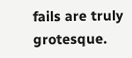fails are truly grotesque.